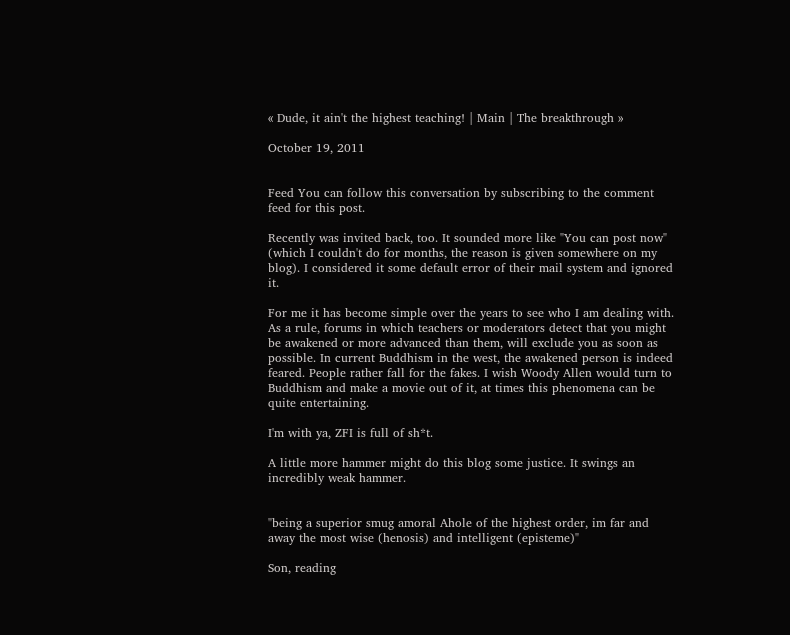« Dude, it ain't the highest teaching! | Main | The breakthrough »

October 19, 2011


Feed You can follow this conversation by subscribing to the comment feed for this post.

Recently was invited back, too. It sounded more like "You can post now" (which I couldn't do for months, the reason is given somewhere on my blog). I considered it some default error of their mail system and ignored it.

For me it has become simple over the years to see who I am dealing with. As a rule, forums in which teachers or moderators detect that you might be awakened or more advanced than them, will exclude you as soon as possible. In current Buddhism in the west, the awakened person is indeed feared. People rather fall for the fakes. I wish Woody Allen would turn to Buddhism and make a movie out of it, at times this phenomena can be quite entertaining.

I'm with ya, ZFI is full of sh*t.

A little more hammer might do this blog some justice. It swings an incredibly weak hammer.


"being a superior smug amoral Ahole of the highest order, im far and away the most wise (henosis) and intelligent (episteme)"

Son, reading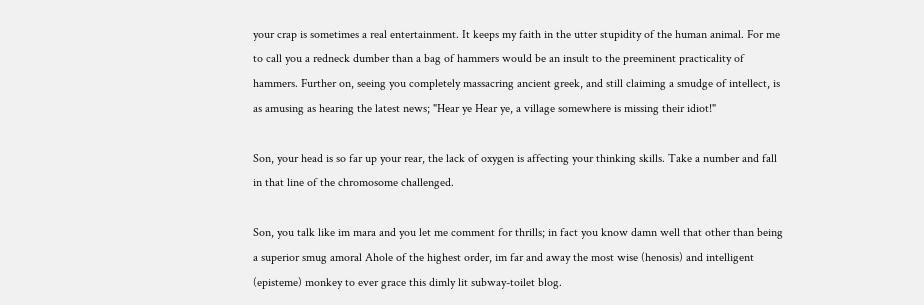your crap is sometimes a real entertainment. It keeps my faith in the utter stupidity of the human animal. For me to call you a redneck dumber than a bag of hammers would be an insult to the preeminent practicality of hammers. Further on, seeing you completely massacring ancient greek, and still claiming a smudge of intellect, is as amusing as hearing the latest news; "Hear ye Hear ye, a village somewhere is missing their idiot!"

Son, your head is so far up your rear, the lack of oxygen is affecting your thinking skills. Take a number and fall in that line of the chromosome challenged.

Son, you talk like im mara and you let me comment for thrills; in fact you know damn well that other than being a superior smug amoral Ahole of the highest order, im far and away the most wise (henosis) and intelligent (episteme) monkey to ever grace this dimly lit subway-toilet blog.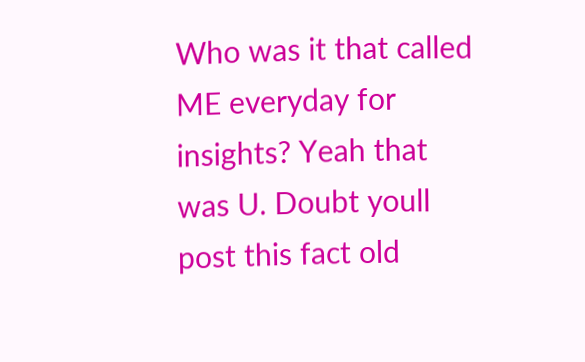Who was it that called ME everyday for insights? Yeah that was U. Doubt youll post this fact old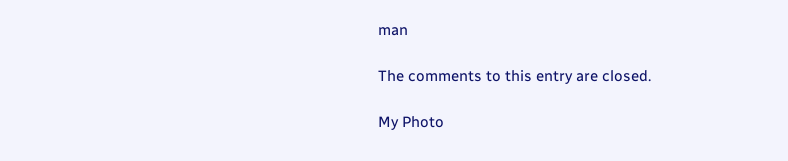man

The comments to this entry are closed.

My Photo